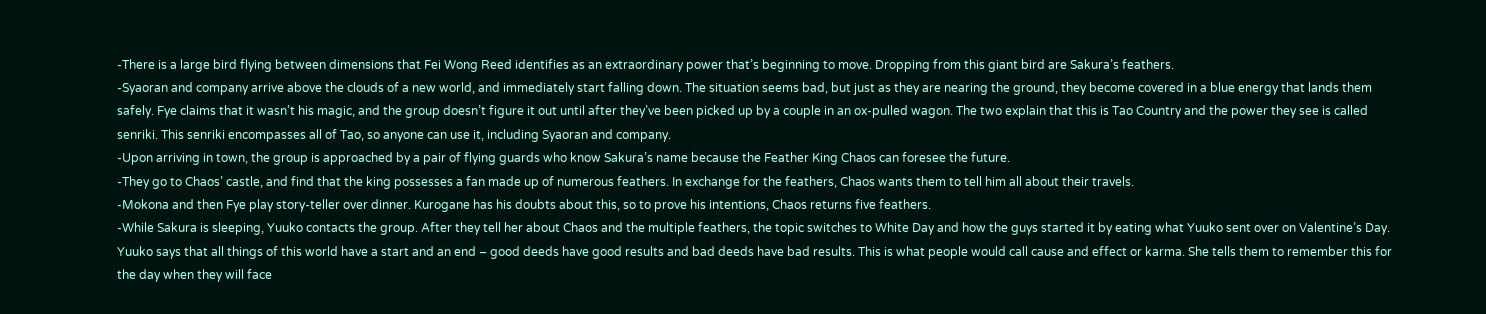-There is a large bird flying between dimensions that Fei Wong Reed identifies as an extraordinary power that’s beginning to move. Dropping from this giant bird are Sakura’s feathers.
-Syaoran and company arrive above the clouds of a new world, and immediately start falling down. The situation seems bad, but just as they are nearing the ground, they become covered in a blue energy that lands them safely. Fye claims that it wasn’t his magic, and the group doesn’t figure it out until after they’ve been picked up by a couple in an ox-pulled wagon. The two explain that this is Tao Country and the power they see is called senriki. This senriki encompasses all of Tao, so anyone can use it, including Syaoran and company.
-Upon arriving in town, the group is approached by a pair of flying guards who know Sakura’s name because the Feather King Chaos can foresee the future.
-They go to Chaos’ castle, and find that the king possesses a fan made up of numerous feathers. In exchange for the feathers, Chaos wants them to tell him all about their travels.
-Mokona and then Fye play story-teller over dinner. Kurogane has his doubts about this, so to prove his intentions, Chaos returns five feathers.
-While Sakura is sleeping, Yuuko contacts the group. After they tell her about Chaos and the multiple feathers, the topic switches to White Day and how the guys started it by eating what Yuuko sent over on Valentine’s Day. Yuuko says that all things of this world have a start and an end – good deeds have good results and bad deeds have bad results. This is what people would call cause and effect or karma. She tells them to remember this for the day when they will face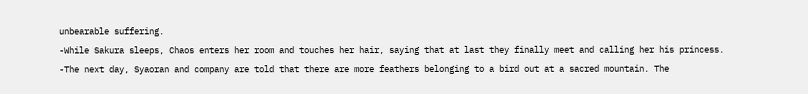unbearable suffering.
-While Sakura sleeps, Chaos enters her room and touches her hair, saying that at last they finally meet and calling her his princess.
-The next day, Syaoran and company are told that there are more feathers belonging to a bird out at a sacred mountain. The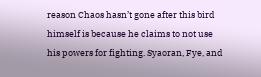reason Chaos hasn’t gone after this bird himself is because he claims to not use his powers for fighting. Syaoran, Fye, and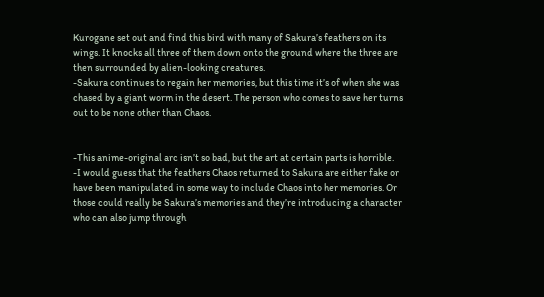Kurogane set out and find this bird with many of Sakura’s feathers on its wings. It knocks all three of them down onto the ground where the three are then surrounded by alien-looking creatures.
-Sakura continues to regain her memories, but this time it’s of when she was chased by a giant worm in the desert. The person who comes to save her turns out to be none other than Chaos.


-This anime-original arc isn’t so bad, but the art at certain parts is horrible.
-I would guess that the feathers Chaos returned to Sakura are either fake or have been manipulated in some way to include Chaos into her memories. Or those could really be Sakura’s memories and they’re introducing a character who can also jump through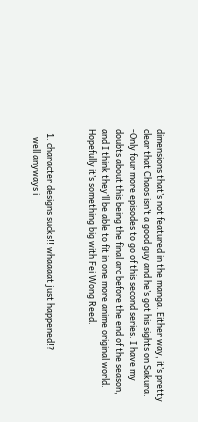dimensions that’s not featured in the manga. Either way, it’s pretty clear that Chaos isn’t a good guy and he’s got his sights on Sakura.
-Only four more episodes to go of this second series. I have my doubts about this being the final arc before the end of the season, and I think they’ll be able to fit in one more anime original world. Hopefully it’s something big with Fei Wong Reed.


  1. character designs sucks!! whaaaat just happened!?
    well anyways i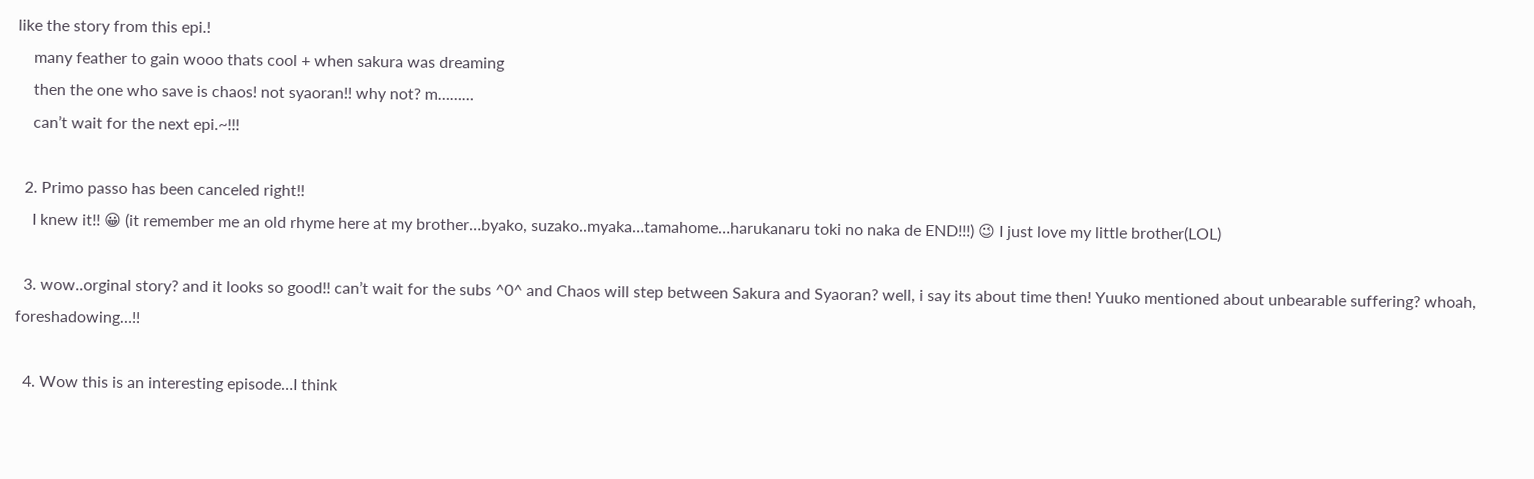like the story from this epi.!
    many feather to gain wooo thats cool + when sakura was dreaming
    then the one who save is chaos! not syaoran!! why not? m………
    can’t wait for the next epi.~!!!

  2. Primo passo has been canceled right!!
    I knew it!! 😀 (it remember me an old rhyme here at my brother…byako, suzako..myaka…tamahome…harukanaru toki no naka de END!!!) 😉 I just love my little brother(LOL)

  3. wow..orginal story? and it looks so good!! can’t wait for the subs ^0^ and Chaos will step between Sakura and Syaoran? well, i say its about time then! Yuuko mentioned about unbearable suffering? whoah, foreshadowing…!!

  4. Wow this is an interesting episode…I think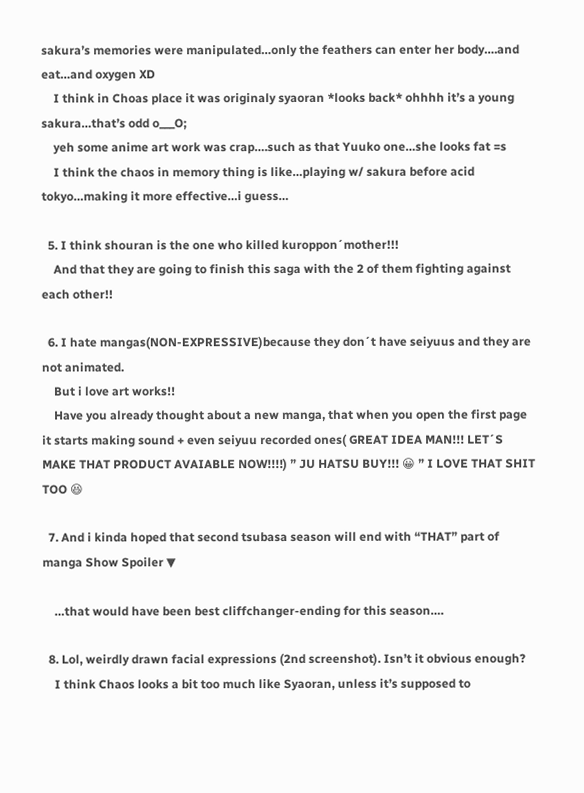sakura’s memories were manipulated…only the feathers can enter her body….and eat…and oxygen XD
    I think in Choas place it was originaly syaoran *looks back* ohhhh it’s a young sakura…that’s odd o___O;
    yeh some anime art work was crap….such as that Yuuko one…she looks fat =s
    I think the chaos in memory thing is like…playing w/ sakura before acid tokyo…making it more effective…i guess…

  5. I think shouran is the one who killed kuroppon´mother!!!
    And that they are going to finish this saga with the 2 of them fighting against each other!!

  6. I hate mangas(NON-EXPRESSIVE)because they don´t have seiyuus and they are not animated.
    But i love art works!!
    Have you already thought about a new manga, that when you open the first page it starts making sound + even seiyuu recorded ones( GREAT IDEA MAN!!! LET´S MAKE THAT PRODUCT AVAIABLE NOW!!!!) ” JU HATSU BUY!!! 😀 ” I LOVE THAT SHIT TOO 😆

  7. And i kinda hoped that second tsubasa season will end with “THAT” part of manga Show Spoiler ▼

    …that would have been best cliffchanger-ending for this season….

  8. Lol, weirdly drawn facial expressions (2nd screenshot). Isn’t it obvious enough?
    I think Chaos looks a bit too much like Syaoran, unless it’s supposed to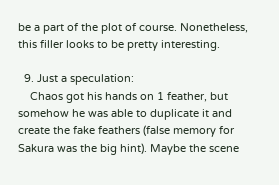be a part of the plot of course. Nonetheless, this filler looks to be pretty interesting.

  9. Just a speculation:
    Chaos got his hands on 1 feather, but somehow he was able to duplicate it and create the fake feathers (false memory for Sakura was the big hint). Maybe the scene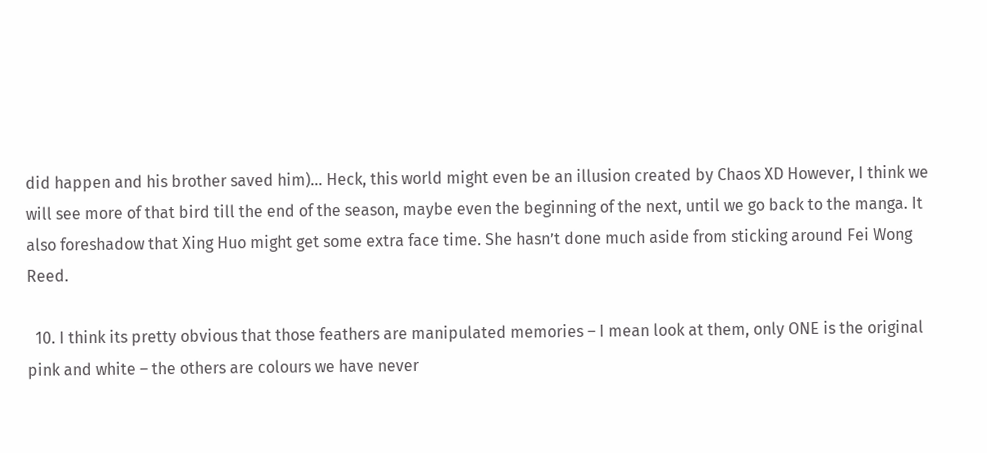did happen and his brother saved him)… Heck, this world might even be an illusion created by Chaos XD However, I think we will see more of that bird till the end of the season, maybe even the beginning of the next, until we go back to the manga. It also foreshadow that Xing Huo might get some extra face time. She hasn’t done much aside from sticking around Fei Wong Reed.

  10. I think its pretty obvious that those feathers are manipulated memories – I mean look at them, only ONE is the original pink and white – the others are colours we have never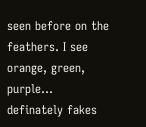seen before on the feathers. I see orange, green, purple… definately fakes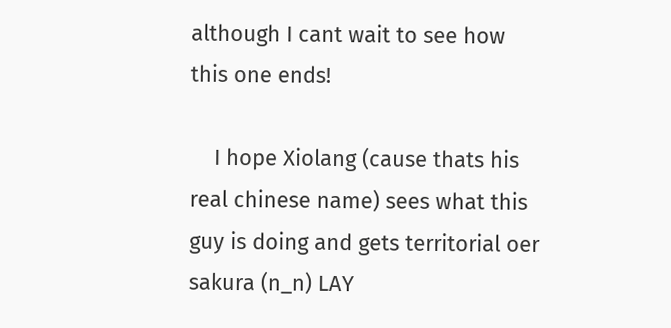although I cant wait to see how this one ends!

    I hope Xiolang (cause thats his real chinese name) sees what this guy is doing and gets territorial oer sakura (n_n) LAY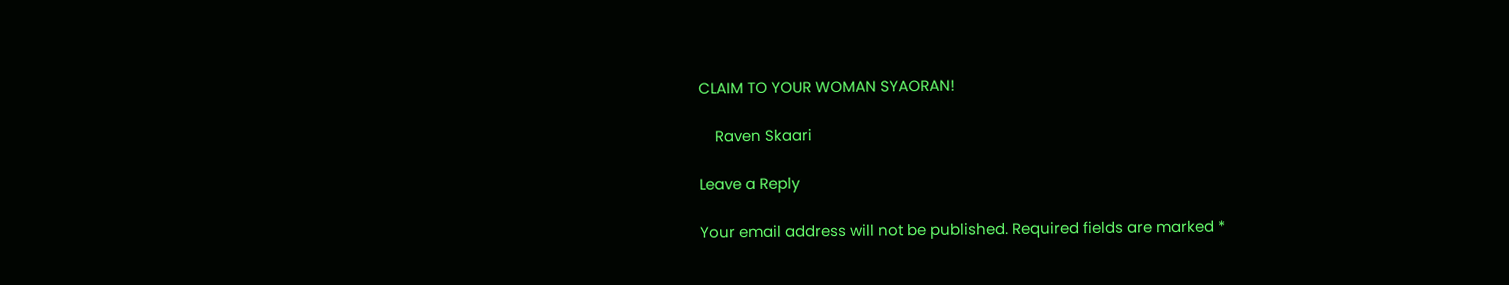CLAIM TO YOUR WOMAN SYAORAN!

    Raven Skaari

Leave a Reply

Your email address will not be published. Required fields are marked *